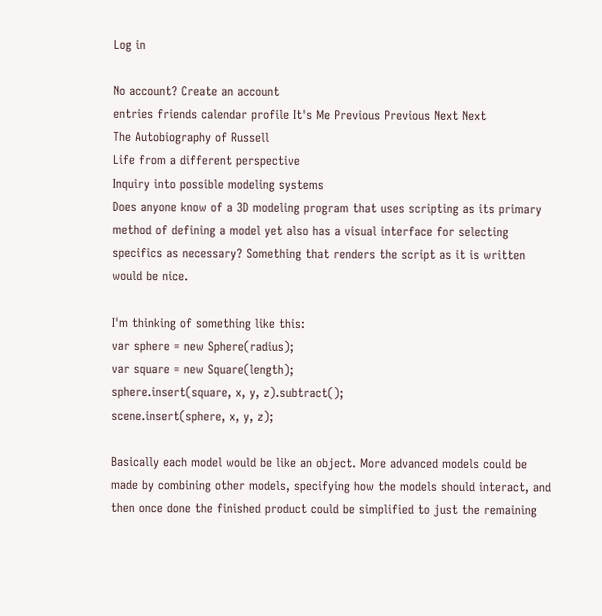Log in

No account? Create an account
entries friends calendar profile It's Me Previous Previous Next Next
The Autobiography of Russell
Life from a different perspective
Inquiry into possible modeling systems
Does anyone know of a 3D modeling program that uses scripting as its primary method of defining a model yet also has a visual interface for selecting specifics as necessary? Something that renders the script as it is written would be nice.

I'm thinking of something like this:
var sphere = new Sphere(radius);
var square = new Square(length);
sphere.insert(square, x, y, z).subtract();
scene.insert(sphere, x, y, z);

Basically each model would be like an object. More advanced models could be made by combining other models, specifying how the models should interact, and then once done the finished product could be simplified to just the remaining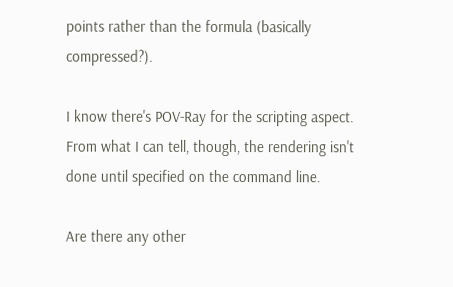points rather than the formula (basically compressed?).

I know there's POV-Ray for the scripting aspect. From what I can tell, though, the rendering isn't done until specified on the command line.

Are there any other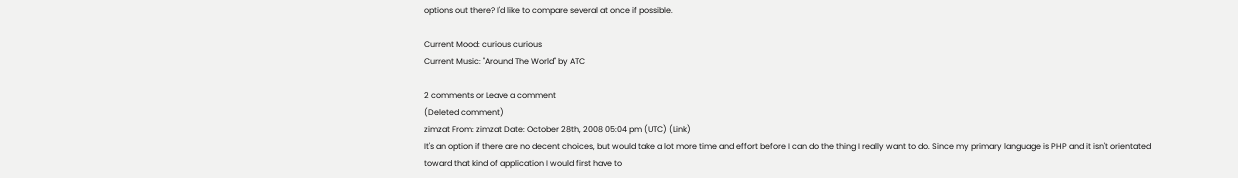options out there? I'd like to compare several at once if possible.

Current Mood: curious curious
Current Music: "Around The World" by ATC

2 comments or Leave a comment
(Deleted comment)
zimzat From: zimzat Date: October 28th, 2008 05:04 pm (UTC) (Link)
It's an option if there are no decent choices, but would take a lot more time and effort before I can do the thing I really want to do. Since my primary language is PHP and it isn't orientated toward that kind of application I would first have to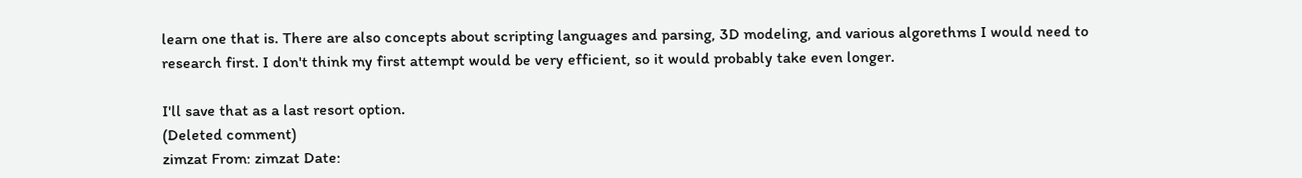learn one that is. There are also concepts about scripting languages and parsing, 3D modeling, and various algorethms I would need to research first. I don't think my first attempt would be very efficient, so it would probably take even longer.

I'll save that as a last resort option.
(Deleted comment)
zimzat From: zimzat Date: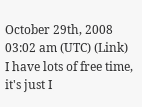October 29th, 2008 03:02 am (UTC) (Link)
I have lots of free time, it's just I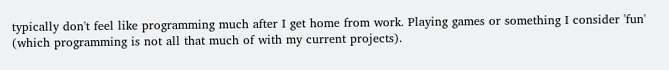typically don't feel like programming much after I get home from work. Playing games or something I consider 'fun' (which programming is not all that much of with my current projects).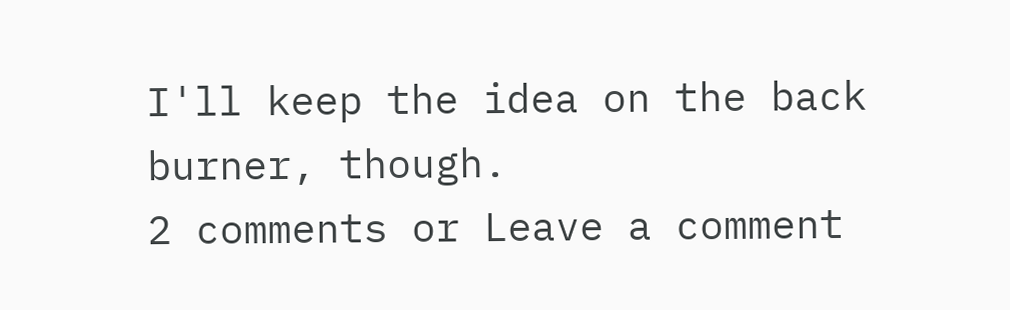I'll keep the idea on the back burner, though.
2 comments or Leave a comment